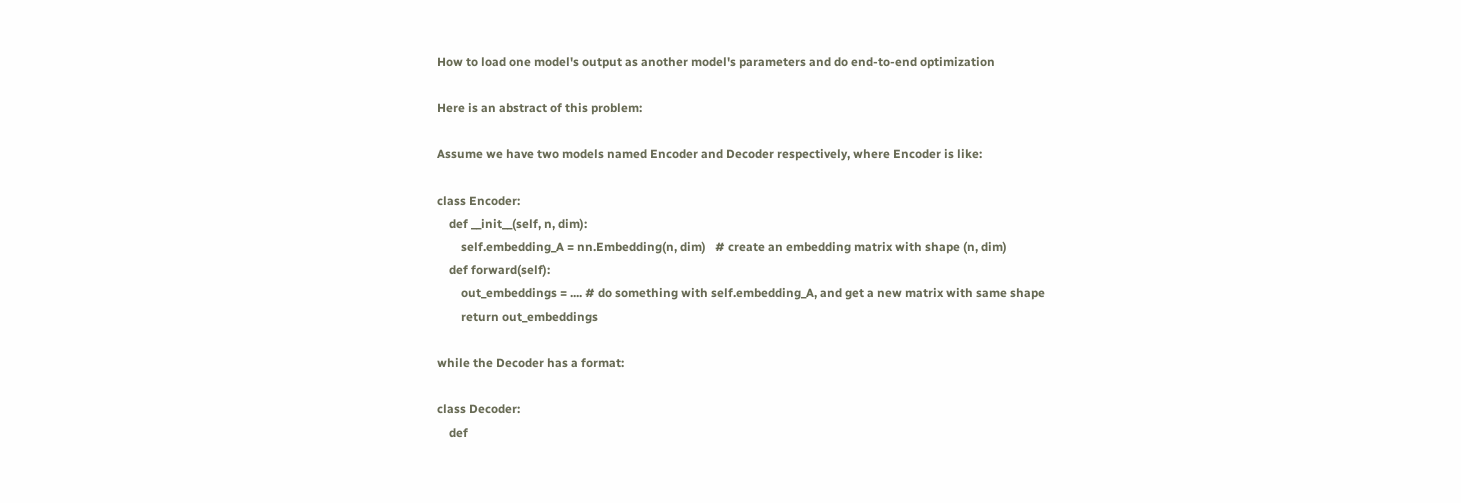How to load one model's output as another model's parameters and do end-to-end optimization

Here is an abstract of this problem:

Assume we have two models named Encoder and Decoder respectively, where Encoder is like:

class Encoder:
    def __init__(self, n, dim):
        self.embedding_A = nn.Embedding(n, dim)   # create an embedding matrix with shape (n, dim)
    def forward(self):
        out_embeddings = .... # do something with self.embedding_A, and get a new matrix with same shape
        return out_embeddings

while the Decoder has a format:

class Decoder:
    def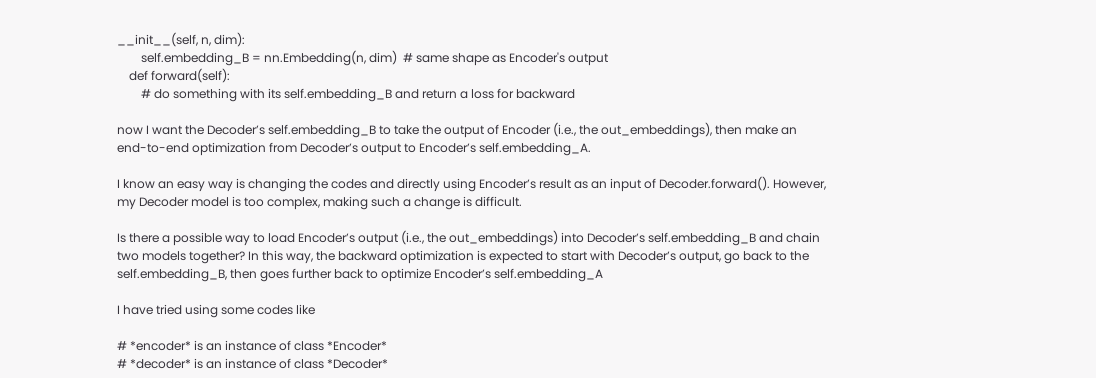__init__(self, n, dim):
        self.embedding_B = nn.Embedding(n, dim)  # same shape as Encoder's output
    def forward(self):
        # do something with its self.embedding_B and return a loss for backward

now I want the Decoder’s self.embedding_B to take the output of Encoder (i.e., the out_embeddings), then make an end-to-end optimization from Decoder’s output to Encoder’s self.embedding_A.

I know an easy way is changing the codes and directly using Encoder’s result as an input of Decoder.forward(). However, my Decoder model is too complex, making such a change is difficult.

Is there a possible way to load Encoder’s output (i.e., the out_embeddings) into Decoder’s self.embedding_B and chain two models together? In this way, the backward optimization is expected to start with Decoder’s output, go back to the self.embedding_B, then goes further back to optimize Encoder’s self.embedding_A

I have tried using some codes like

# *encoder* is an instance of class *Encoder*
# *decoder* is an instance of class *Decoder*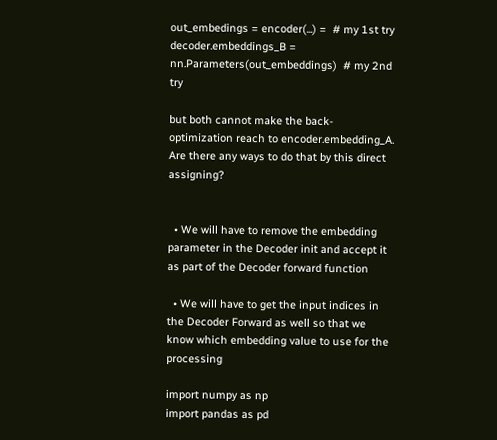out_embedings = encoder(...) =  # my 1st try
decoder.embeddings_B = nn.Parameters(out_embeddings)  # my 2nd try

but both cannot make the back-optimization reach to encoder.embedding_A. Are there any ways to do that by this direct assigning?


  • We will have to remove the embedding parameter in the Decoder init and accept it as part of the Decoder forward function

  • We will have to get the input indices in the Decoder Forward as well so that we know which embedding value to use for the processing

import numpy as np
import pandas as pd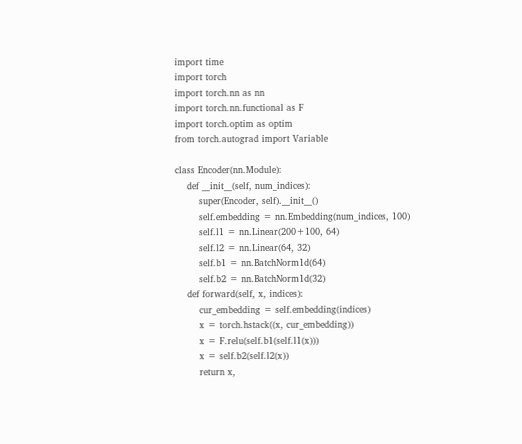import time
import torch
import torch.nn as nn
import torch.nn.functional as F
import torch.optim as optim
from torch.autograd import Variable

class Encoder(nn.Module):
    def __init__(self, num_indices):
        super(Encoder, self).__init__()
        self.embedding = nn.Embedding(num_indices, 100)
        self.l1 = nn.Linear(200+100, 64)
        self.l2 = nn.Linear(64, 32)
        self.b1 = nn.BatchNorm1d(64)
        self.b2 = nn.BatchNorm1d(32)
    def forward(self, x, indices):
        cur_embedding = self.embedding(indices)
        x = torch.hstack((x, cur_embedding))
        x = F.relu(self.b1(self.l1(x)))
        x = self.b2(self.l2(x))
        return x,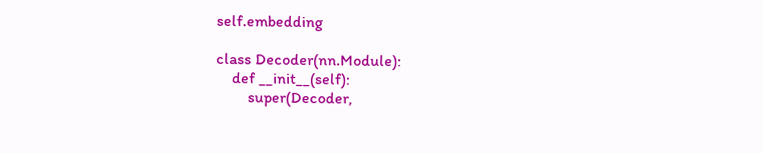self.embedding

class Decoder(nn.Module):
    def __init__(self):
        super(Decoder,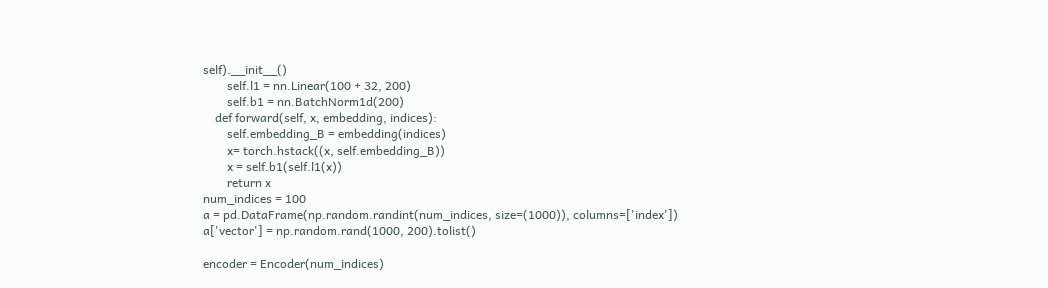self).__init__()
        self.l1 = nn.Linear(100 + 32, 200)
        self.b1 = nn.BatchNorm1d(200)
    def forward(self, x, embedding, indices):
        self.embedding_B = embedding(indices)
        x= torch.hstack((x, self.embedding_B))
        x = self.b1(self.l1(x))
        return x
num_indices = 100
a = pd.DataFrame(np.random.randint(num_indices, size=(1000)), columns=['index'])
a['vector'] = np.random.rand(1000, 200).tolist()

encoder = Encoder(num_indices)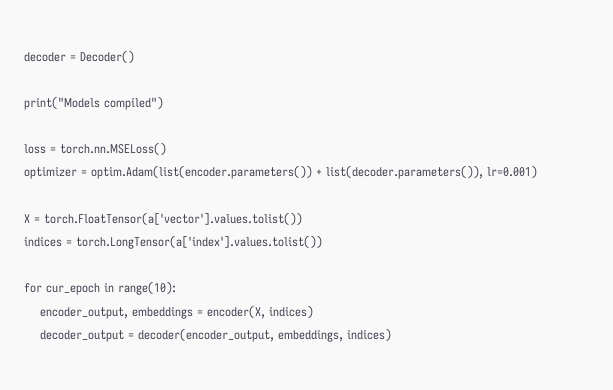decoder = Decoder()

print("Models compiled")

loss = torch.nn.MSELoss()
optimizer = optim.Adam(list(encoder.parameters()) + list(decoder.parameters()), lr=0.001)

X = torch.FloatTensor(a['vector'].values.tolist())
indices = torch.LongTensor(a['index'].values.tolist())

for cur_epoch in range(10):
    encoder_output, embeddings = encoder(X, indices)
    decoder_output = decoder(encoder_output, embeddings, indices)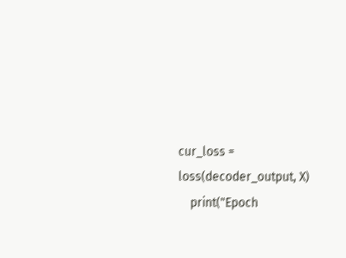cur_loss = loss(decoder_output, X)
    print("Epoch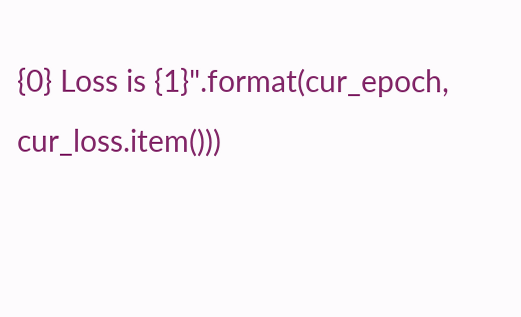{0} Loss is {1}".format(cur_epoch, cur_loss.item()))